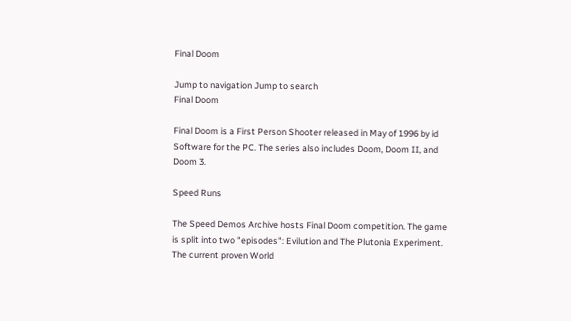Final Doom

Jump to navigation Jump to search
Final Doom

Final Doom is a First Person Shooter released in May of 1996 by id Software for the PC. The series also includes Doom, Doom II, and Doom 3.

Speed Runs

The Speed Demos Archive hosts Final Doom competition. The game is split into two "episodes": Evilution and The Plutonia Experiment. The current proven World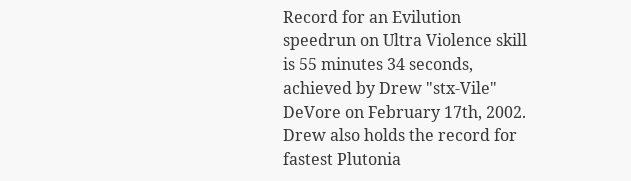Record for an Evilution speedrun on Ultra Violence skill is 55 minutes 34 seconds, achieved by Drew "stx-Vile" DeVore on February 17th, 2002. Drew also holds the record for fastest Plutonia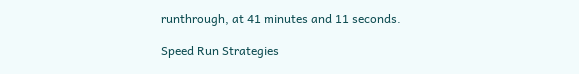runthrough, at 41 minutes and 11 seconds.

Speed Run Strategies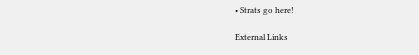• Strats go here!

External Links